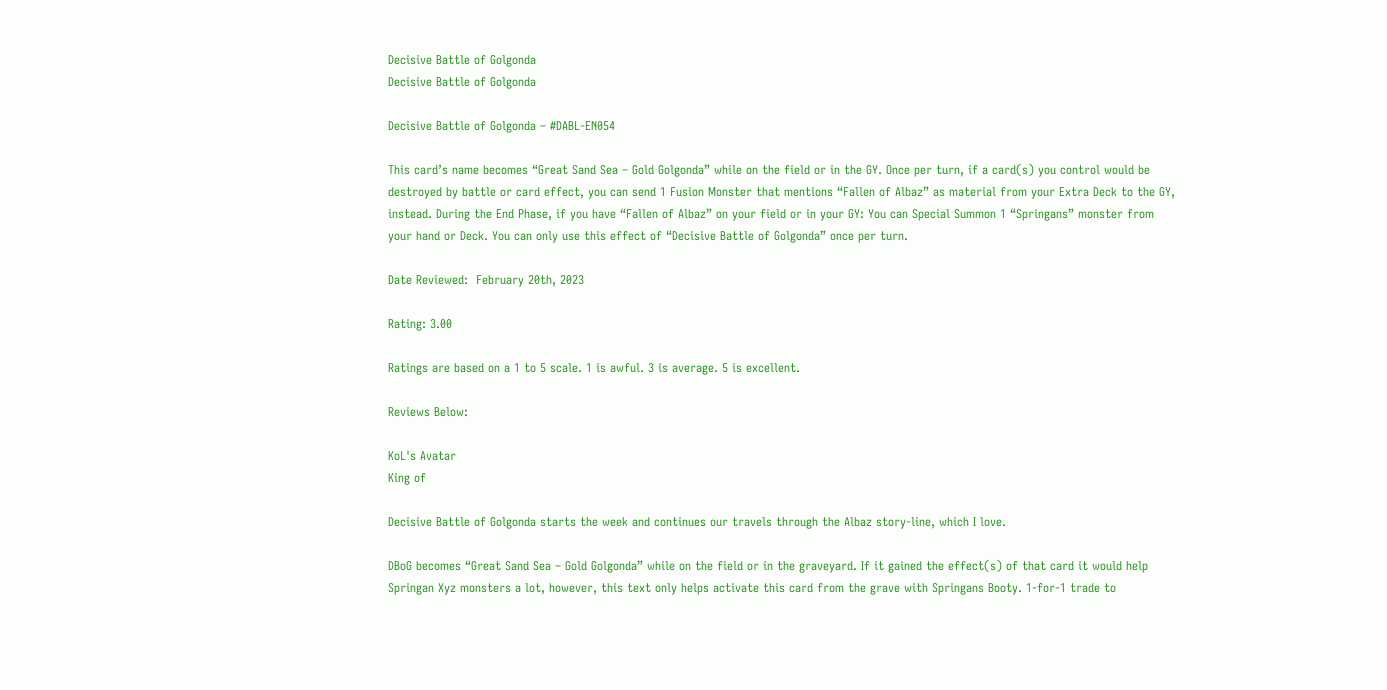Decisive Battle of Golgonda
Decisive Battle of Golgonda

Decisive Battle of Golgonda – #DABL-EN054

This card’s name becomes “Great Sand Sea – Gold Golgonda” while on the field or in the GY. Once per turn, if a card(s) you control would be destroyed by battle or card effect, you can send 1 Fusion Monster that mentions “Fallen of Albaz” as material from your Extra Deck to the GY, instead. During the End Phase, if you have “Fallen of Albaz” on your field or in your GY: You can Special Summon 1 “Springans” monster from your hand or Deck. You can only use this effect of “Decisive Battle of Golgonda” once per turn.

Date Reviewed:  February 20th, 2023

Rating: 3.00

Ratings are based on a 1 to 5 scale. 1 is awful. 3 is average. 5 is excellent.

Reviews Below:

KoL's Avatar
King of

Decisive Battle of Golgonda starts the week and continues our travels through the Albaz story-line, which I love.

DBoG becomes “Great Sand Sea – Gold Golgonda” while on the field or in the graveyard. If it gained the effect(s) of that card it would help Springan Xyz monsters a lot, however, this text only helps activate this card from the grave with Springans Booty. 1-for-1 trade to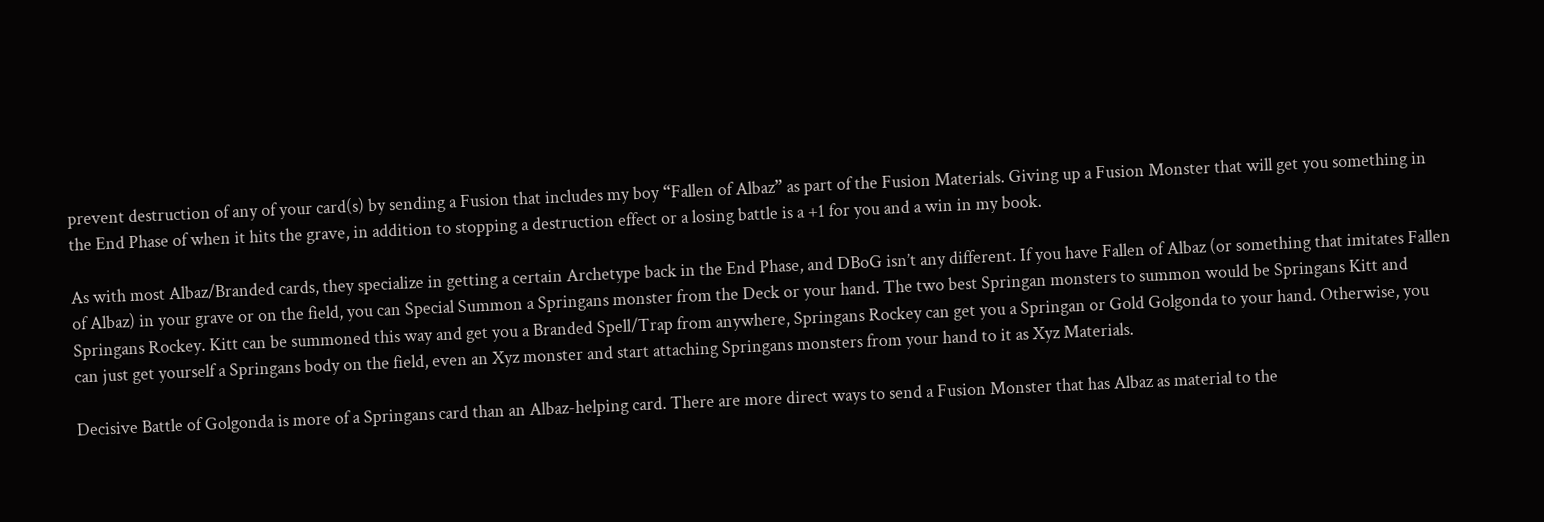prevent destruction of any of your card(s) by sending a Fusion that includes my boy “Fallen of Albaz” as part of the Fusion Materials. Giving up a Fusion Monster that will get you something in the End Phase of when it hits the grave, in addition to stopping a destruction effect or a losing battle is a +1 for you and a win in my book.

As with most Albaz/Branded cards, they specialize in getting a certain Archetype back in the End Phase, and DBoG isn’t any different. If you have Fallen of Albaz (or something that imitates Fallen of Albaz) in your grave or on the field, you can Special Summon a Springans monster from the Deck or your hand. The two best Springan monsters to summon would be Springans Kitt and Springans Rockey. Kitt can be summoned this way and get you a Branded Spell/Trap from anywhere, Springans Rockey can get you a Springan or Gold Golgonda to your hand. Otherwise, you can just get yourself a Springans body on the field, even an Xyz monster and start attaching Springans monsters from your hand to it as Xyz Materials.

Decisive Battle of Golgonda is more of a Springans card than an Albaz-helping card. There are more direct ways to send a Fusion Monster that has Albaz as material to the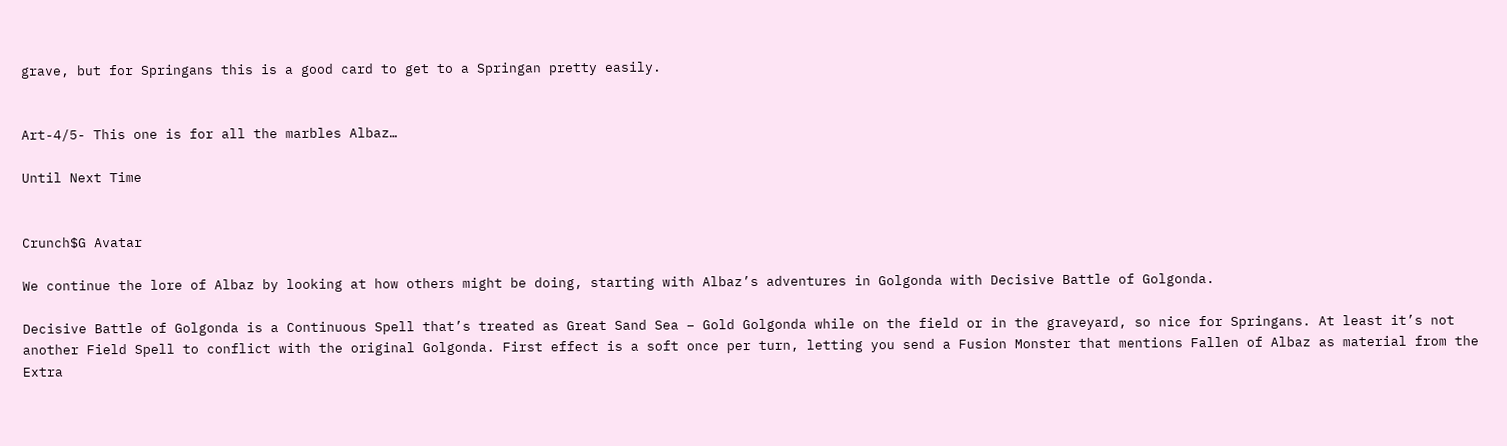grave, but for Springans this is a good card to get to a Springan pretty easily.


Art-4/5- This one is for all the marbles Albaz…

Until Next Time


Crunch$G Avatar

We continue the lore of Albaz by looking at how others might be doing, starting with Albaz’s adventures in Golgonda with Decisive Battle of Golgonda.

Decisive Battle of Golgonda is a Continuous Spell that’s treated as Great Sand Sea – Gold Golgonda while on the field or in the graveyard, so nice for Springans. At least it’s not another Field Spell to conflict with the original Golgonda. First effect is a soft once per turn, letting you send a Fusion Monster that mentions Fallen of Albaz as material from the Extra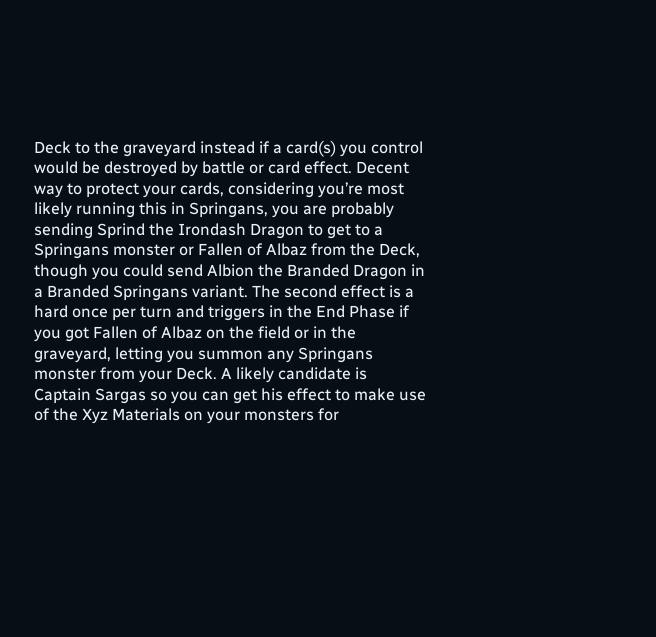Deck to the graveyard instead if a card(s) you control would be destroyed by battle or card effect. Decent way to protect your cards, considering you’re most likely running this in Springans, you are probably sending Sprind the Irondash Dragon to get to a Springans monster or Fallen of Albaz from the Deck, though you could send Albion the Branded Dragon in a Branded Springans variant. The second effect is a hard once per turn and triggers in the End Phase if you got Fallen of Albaz on the field or in the graveyard, letting you summon any Springans monster from your Deck. A likely candidate is Captain Sargas so you can get his effect to make use of the Xyz Materials on your monsters for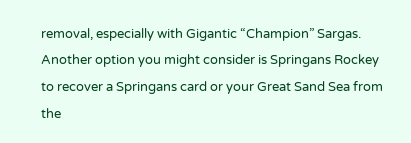removal, especially with Gigantic “Champion” Sargas. Another option you might consider is Springans Rockey to recover a Springans card or your Great Sand Sea from the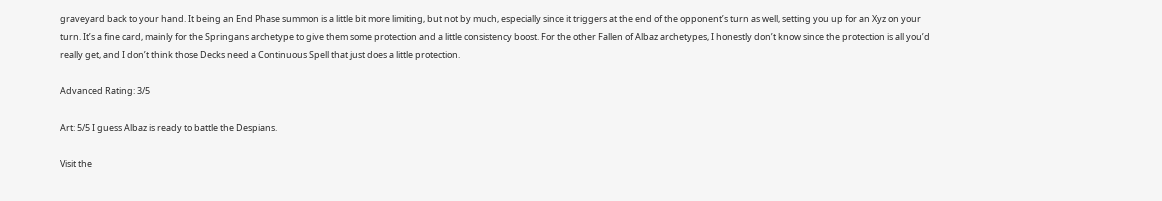graveyard back to your hand. It being an End Phase summon is a little bit more limiting, but not by much, especially since it triggers at the end of the opponent’s turn as well, setting you up for an Xyz on your turn. It’s a fine card, mainly for the Springans archetype to give them some protection and a little consistency boost. For the other Fallen of Albaz archetypes, I honestly don’t know since the protection is all you’d really get, and I don’t think those Decks need a Continuous Spell that just does a little protection.

Advanced Rating: 3/5

Art: 5/5 I guess Albaz is ready to battle the Despians.

Visit the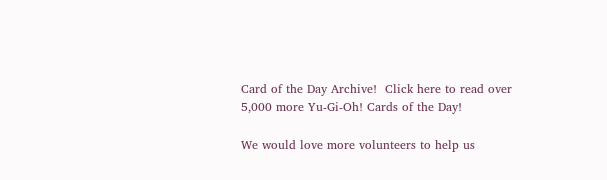Card of the Day Archive!  Click here to read over 5,000 more Yu-Gi-Oh! Cards of the Day!

We would love more volunteers to help us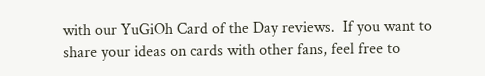with our YuGiOh Card of the Day reviews.  If you want to share your ideas on cards with other fans, feel free to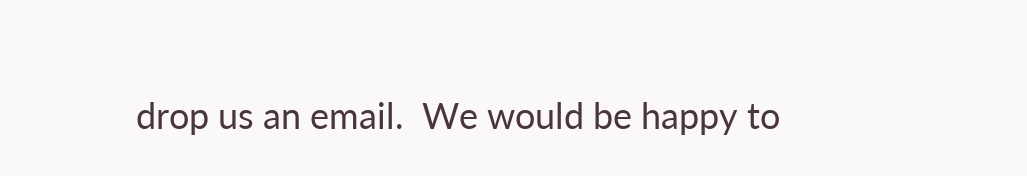drop us an email.  We would be happy to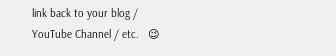link back to your blog / YouTube Channel / etc.   😉